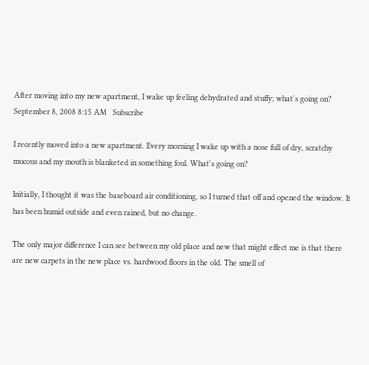After moving into my new apartment, I wake up feeling dehydrated and stuffy; what's going on?
September 8, 2008 8:15 AM   Subscribe

I recently moved into a new apartment. Every morning I wake up with a nose full of dry, scratchy mucous and my mouth is blanketed in something foul. What's going on?

Initially, I thought it was the baseboard air conditioning, so I turned that off and opened the window. It has been humid outside and even rained, but no change.

The only major difference I can see between my old place and new that might effect me is that there are new carpets in the new place vs. hardwood floors in the old. The smell of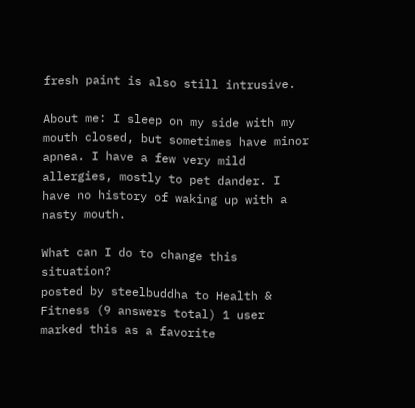fresh paint is also still intrusive.

About me: I sleep on my side with my mouth closed, but sometimes have minor apnea. I have a few very mild allergies, mostly to pet dander. I have no history of waking up with a nasty mouth.

What can I do to change this situation?
posted by steelbuddha to Health & Fitness (9 answers total) 1 user marked this as a favorite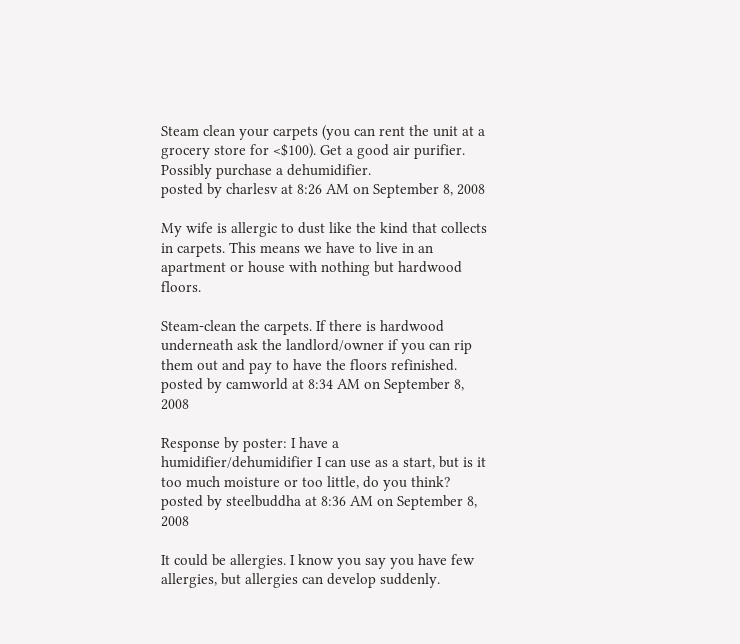Steam clean your carpets (you can rent the unit at a grocery store for <$100). Get a good air purifier. Possibly purchase a dehumidifier.
posted by charlesv at 8:26 AM on September 8, 2008

My wife is allergic to dust like the kind that collects in carpets. This means we have to live in an apartment or house with nothing but hardwood floors.

Steam-clean the carpets. If there is hardwood underneath ask the landlord/owner if you can rip them out and pay to have the floors refinished.
posted by camworld at 8:34 AM on September 8, 2008

Response by poster: I have a humidifier/dehumidifier I can use as a start, but is it too much moisture or too little, do you think?
posted by steelbuddha at 8:36 AM on September 8, 2008

It could be allergies. I know you say you have few allergies, but allergies can develop suddenly.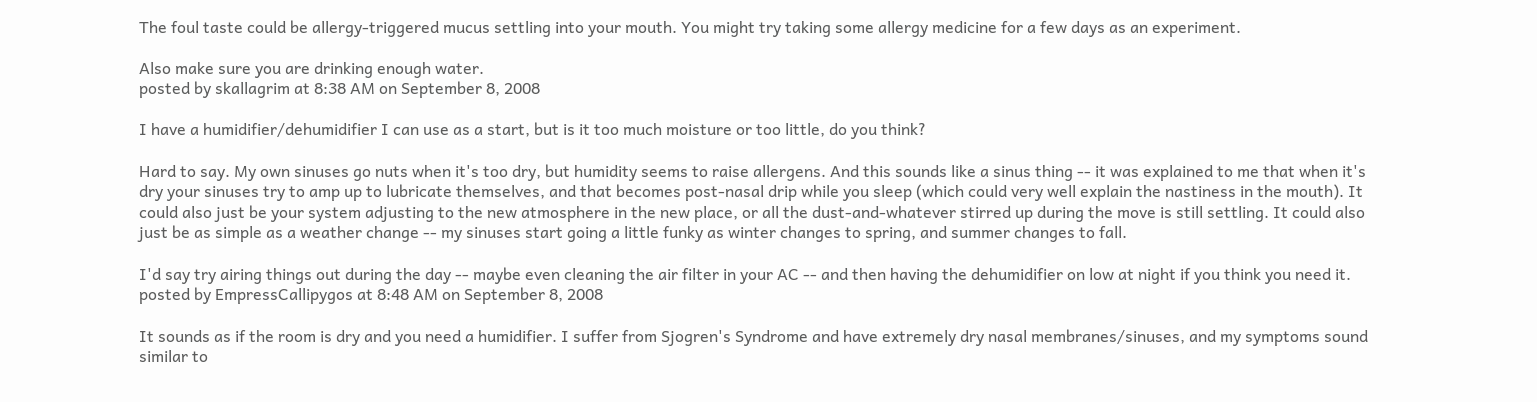The foul taste could be allergy-triggered mucus settling into your mouth. You might try taking some allergy medicine for a few days as an experiment.

Also make sure you are drinking enough water.
posted by skallagrim at 8:38 AM on September 8, 2008

I have a humidifier/dehumidifier I can use as a start, but is it too much moisture or too little, do you think?

Hard to say. My own sinuses go nuts when it's too dry, but humidity seems to raise allergens. And this sounds like a sinus thing -- it was explained to me that when it's dry your sinuses try to amp up to lubricate themselves, and that becomes post-nasal drip while you sleep (which could very well explain the nastiness in the mouth). It could also just be your system adjusting to the new atmosphere in the new place, or all the dust-and-whatever stirred up during the move is still settling. It could also just be as simple as a weather change -- my sinuses start going a little funky as winter changes to spring, and summer changes to fall.

I'd say try airing things out during the day -- maybe even cleaning the air filter in your AC -- and then having the dehumidifier on low at night if you think you need it.
posted by EmpressCallipygos at 8:48 AM on September 8, 2008

It sounds as if the room is dry and you need a humidifier. I suffer from Sjogren's Syndrome and have extremely dry nasal membranes/sinuses, and my symptoms sound similar to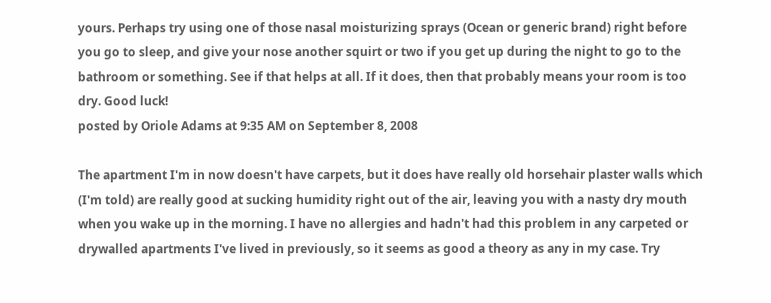yours. Perhaps try using one of those nasal moisturizing sprays (Ocean or generic brand) right before you go to sleep, and give your nose another squirt or two if you get up during the night to go to the bathroom or something. See if that helps at all. If it does, then that probably means your room is too dry. Good luck!
posted by Oriole Adams at 9:35 AM on September 8, 2008

The apartment I'm in now doesn't have carpets, but it does have really old horsehair plaster walls which (I'm told) are really good at sucking humidity right out of the air, leaving you with a nasty dry mouth when you wake up in the morning. I have no allergies and hadn't had this problem in any carpeted or drywalled apartments I've lived in previously, so it seems as good a theory as any in my case. Try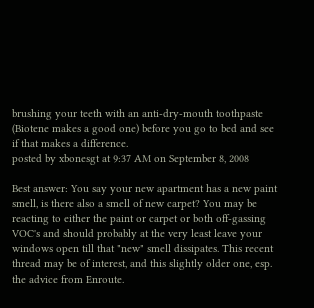brushing your teeth with an anti-dry-mouth toothpaste (Biotene makes a good one) before you go to bed and see if that makes a difference.
posted by xbonesgt at 9:37 AM on September 8, 2008

Best answer: You say your new apartment has a new paint smell, is there also a smell of new carpet? You may be reacting to either the paint or carpet or both off-gassing VOC's and should probably at the very least leave your windows open till that "new" smell dissipates. This recent thread may be of interest, and this slightly older one, esp. the advice from Enroute.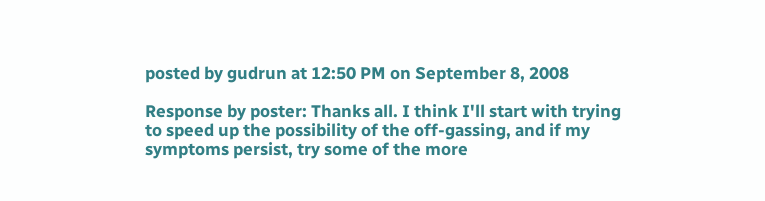posted by gudrun at 12:50 PM on September 8, 2008

Response by poster: Thanks all. I think I'll start with trying to speed up the possibility of the off-gassing, and if my symptoms persist, try some of the more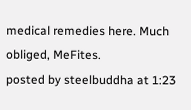medical remedies here. Much obliged, MeFites.
posted by steelbuddha at 1:23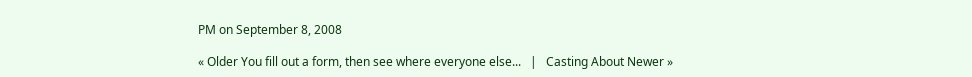PM on September 8, 2008

« Older You fill out a form, then see where everyone else...   |   Casting About Newer »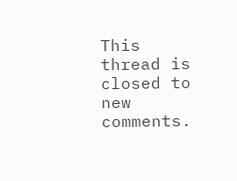This thread is closed to new comments.